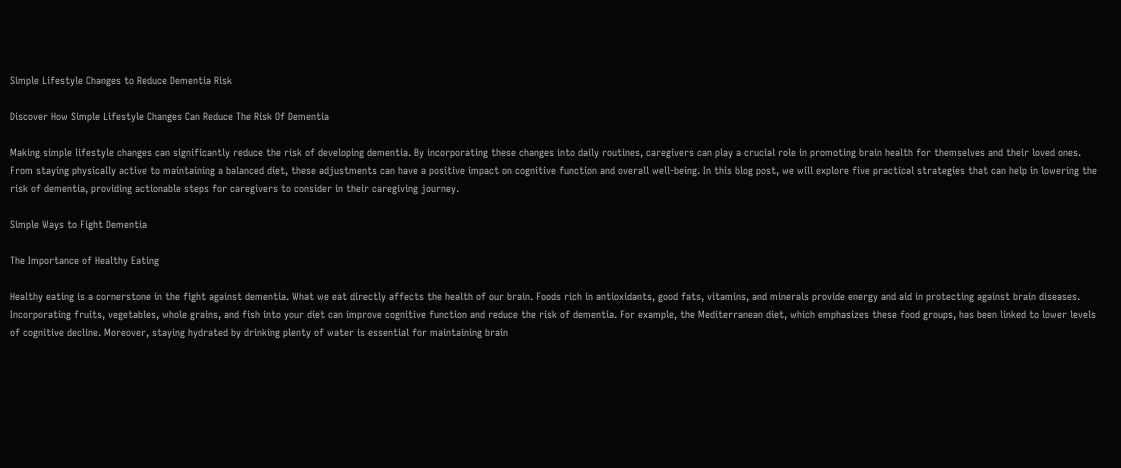Simple Lifestyle Changes to Reduce Dementia Risk

Discover How Simple Lifestyle Changes Can Reduce The Risk Of Dementia

Making simple lifestyle changes can significantly reduce the risk of developing dementia. By incorporating these changes into daily routines, caregivers can play a crucial role in promoting brain health for themselves and their loved ones. From staying physically active to maintaining a balanced diet, these adjustments can have a positive impact on cognitive function and overall well-being. In this blog post, we will explore five practical strategies that can help in lowering the risk of dementia, providing actionable steps for caregivers to consider in their caregiving journey.

Simple Ways to Fight Dementia

The Importance of Healthy Eating

Healthy eating is a cornerstone in the fight against dementia. What we eat directly affects the health of our brain. Foods rich in antioxidants, good fats, vitamins, and minerals provide energy and aid in protecting against brain diseases. Incorporating fruits, vegetables, whole grains, and fish into your diet can improve cognitive function and reduce the risk of dementia. For example, the Mediterranean diet, which emphasizes these food groups, has been linked to lower levels of cognitive decline. Moreover, staying hydrated by drinking plenty of water is essential for maintaining brain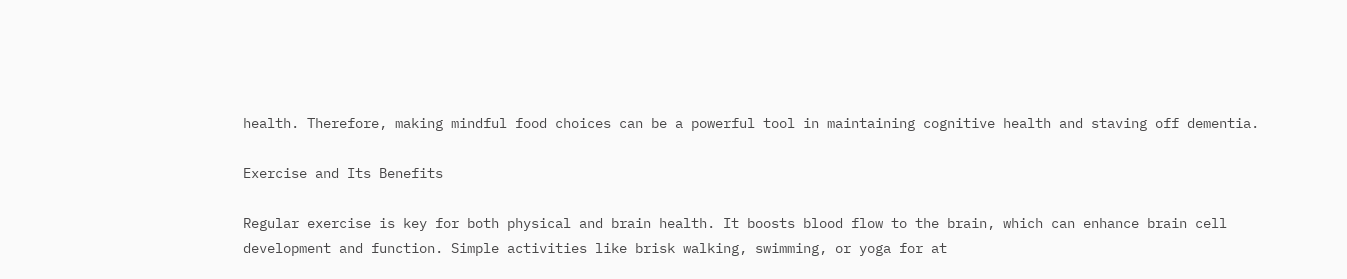health. Therefore, making mindful food choices can be a powerful tool in maintaining cognitive health and staving off dementia.

Exercise and Its Benefits

Regular exercise is key for both physical and brain health. It boosts blood flow to the brain, which can enhance brain cell development and function. Simple activities like brisk walking, swimming, or yoga for at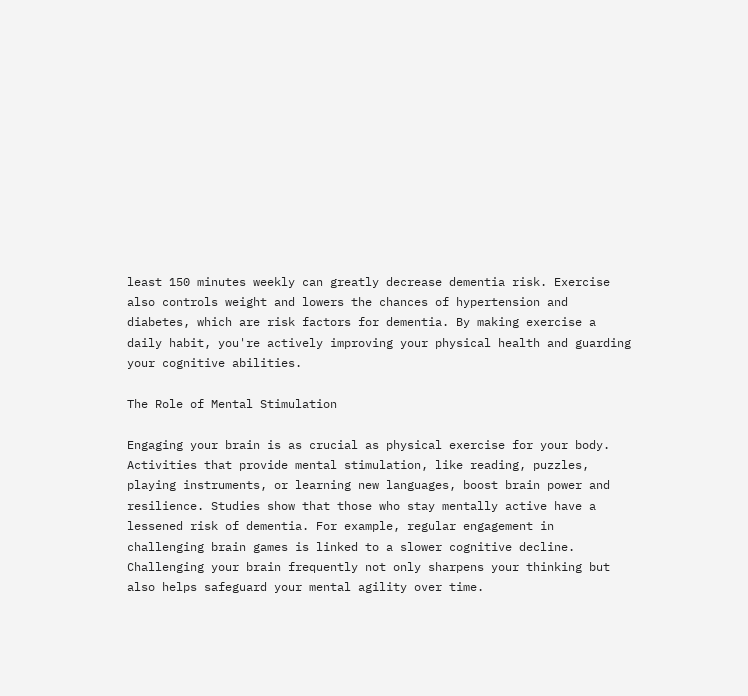least 150 minutes weekly can greatly decrease dementia risk. Exercise also controls weight and lowers the chances of hypertension and diabetes, which are risk factors for dementia. By making exercise a daily habit, you're actively improving your physical health and guarding your cognitive abilities.

The Role of Mental Stimulation

Engaging your brain is as crucial as physical exercise for your body. Activities that provide mental stimulation, like reading, puzzles, playing instruments, or learning new languages, boost brain power and resilience. Studies show that those who stay mentally active have a lessened risk of dementia. For example, regular engagement in challenging brain games is linked to a slower cognitive decline. Challenging your brain frequently not only sharpens your thinking but also helps safeguard your mental agility over time.